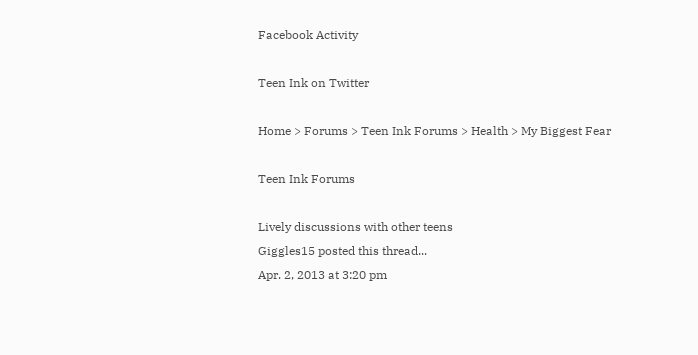Facebook Activity

Teen Ink on Twitter

Home > Forums > Teen Ink Forums > Health > My Biggest Fear

Teen Ink Forums

Lively discussions with other teens
Giggles15 posted this thread...
Apr. 2, 2013 at 3:20 pm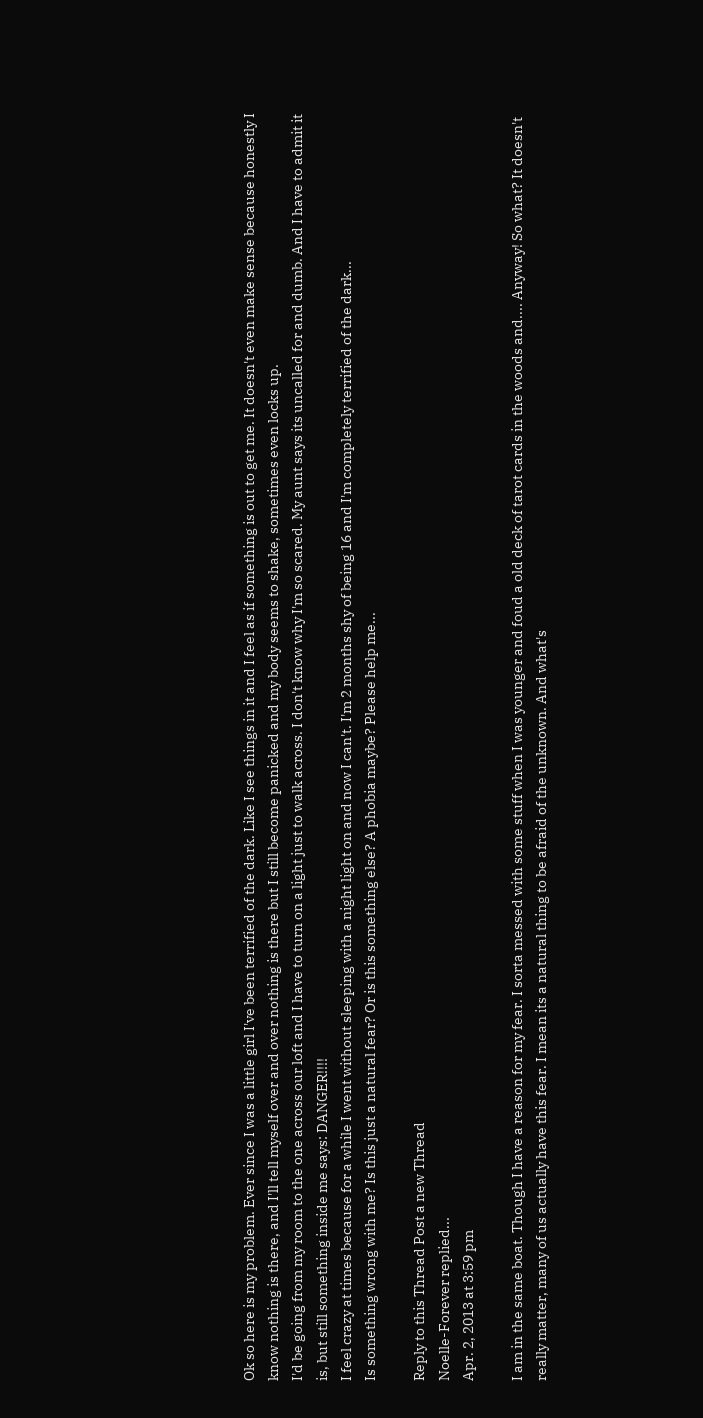Ok so here is my problem. Ever since I was a little girl I've been terrified of the dark. Like I see things in it and I feel as if something is out to get me. It doesn't even make sense because honestly I know nothing is there, and I'll tell myself over and over nothing is there but I still become panicked and my body seems to shake, sometimes even locks up.
I'd be going from my room to the one across our loft and I have to turn on a light just to walk across. I don't know why I'm so scared. My aunt says its uncalled for and dumb. And I have to admit it is, but still something inside me says: DANGER!!!!
I feel crazy at times because for a while I went without sleeping with a night light on and now I can't. I'm 2 months shy of being 16 and I'm completely terrified of the dark...
Is something wrong with me? Is this just a natural fear? Or is this something else? A phobia maybe? Please help me...

Reply to this Thread Post a new Thread
Noelle-Forever replied...
Apr. 2, 2013 at 3:59 pm

I am in the same boat. Though I have a reason for my fear. I sorta messed with some stuff when I was younger and foud a old deck of tarot cards in the woods and.... Anyway! So what? It doesn't really matter, many of us actually have this fear. I mean its a natural thing to be afraid of the unknown. And what's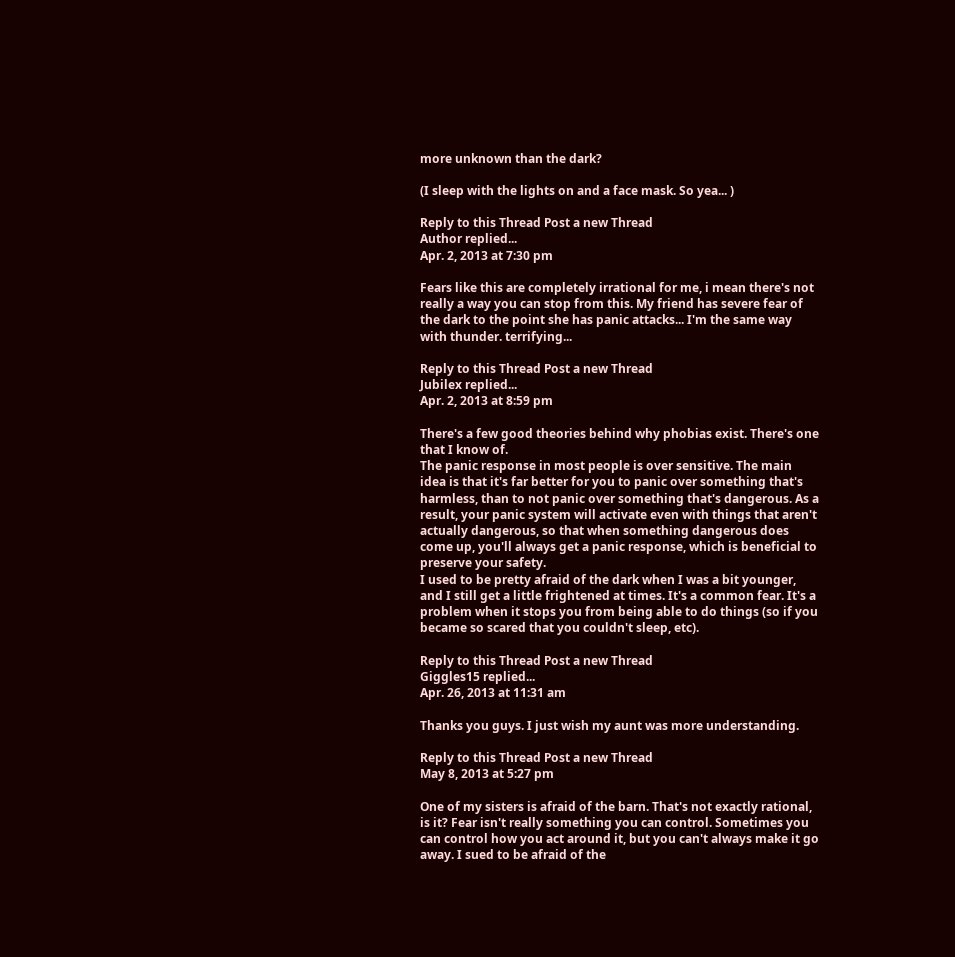more unknown than the dark?

(I sleep with the lights on and a face mask. So yea... )

Reply to this Thread Post a new Thread
Author replied...
Apr. 2, 2013 at 7:30 pm

Fears like this are completely irrational for me, i mean there's not really a way you can stop from this. My friend has severe fear of the dark to the point she has panic attacks... I'm the same way with thunder. terrifying...

Reply to this Thread Post a new Thread
Jubilex replied...
Apr. 2, 2013 at 8:59 pm

There's a few good theories behind why phobias exist. There's one that I know of.
The panic response in most people is over sensitive. The main idea is that it's far better for you to panic over something that's harmless, than to not panic over something that's dangerous. As a result, your panic system will activate even with things that aren't actually dangerous, so that when something dangerous does come up, you'll always get a panic response, which is beneficial to preserve your safety.
I used to be pretty afraid of the dark when I was a bit younger, and I still get a little frightened at times. It's a common fear. It's a problem when it stops you from being able to do things (so if you became so scared that you couldn't sleep, etc).

Reply to this Thread Post a new Thread
Giggles15 replied...
Apr. 26, 2013 at 11:31 am

Thanks you guys. I just wish my aunt was more understanding.

Reply to this Thread Post a new Thread
May 8, 2013 at 5:27 pm

One of my sisters is afraid of the barn. That's not exactly rational, is it? Fear isn't really something you can control. Sometimes you can control how you act around it, but you can't always make it go away. I sued to be afraid of the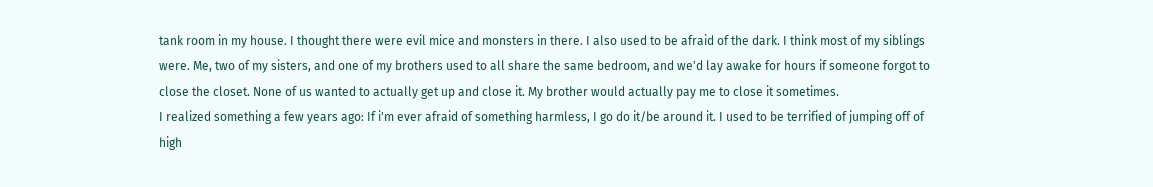tank room in my house. I thought there were evil mice and monsters in there. I also used to be afraid of the dark. I think most of my siblings were. Me, two of my sisters, and one of my brothers used to all share the same bedroom, and we'd lay awake for hours if someone forgot to close the closet. None of us wanted to actually get up and close it. My brother would actually pay me to close it sometimes.
I realized something a few years ago: If i'm ever afraid of something harmless, I go do it/be around it. I used to be terrified of jumping off of high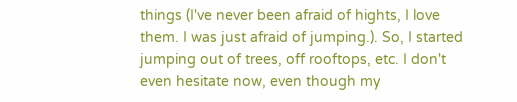things (I've never been afraid of hights, I love them. I was just afraid of jumping.). So, I started jumping out of trees, off rooftops, etc. I don't even hesitate now, even though my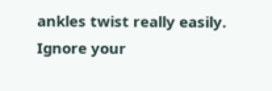ankles twist really easily.
Ignore your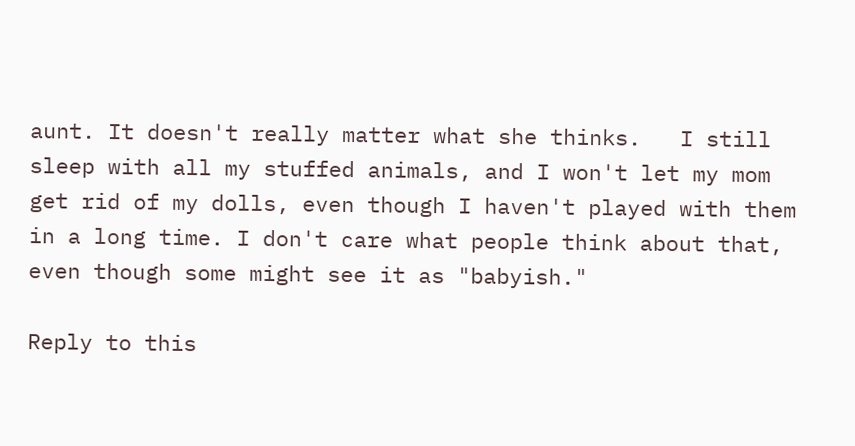aunt. It doesn't really matter what she thinks.   I still sleep with all my stuffed animals, and I won't let my mom get rid of my dolls, even though I haven't played with them in a long time. I don't care what people think about that, even though some might see it as "babyish."

Reply to this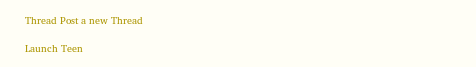Thread Post a new Thread

Launch Teen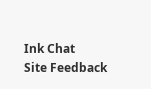Ink Chat
Site Feedback